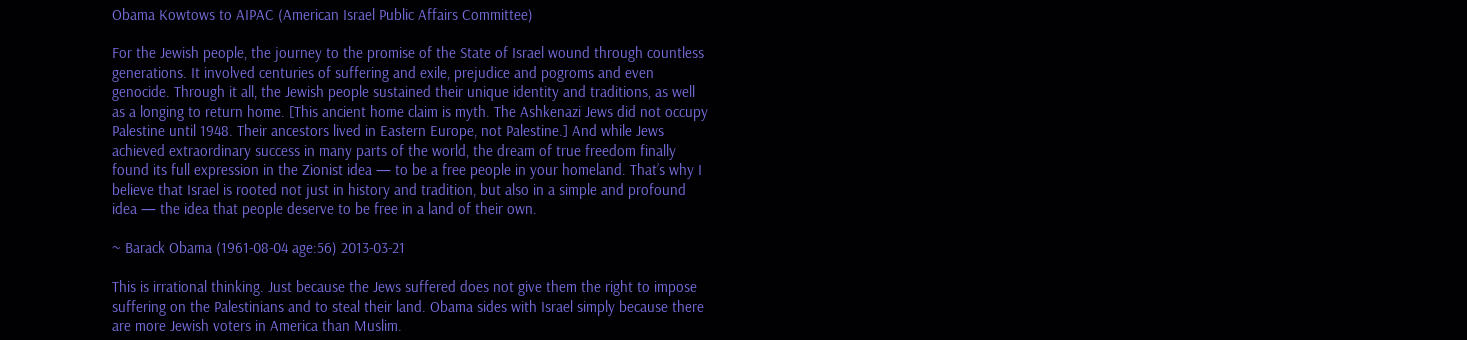Obama Kowtows to AIPAC (American Israel Public Affairs Committee)

For the Jewish people, the journey to the promise of the State of Israel wound through countless generations. It involved centuries of suffering and exile, prejudice and pogroms and even genocide. Through it all, the Jewish people sustained their unique identity and traditions, as well as a longing to return home. [This ancient home claim is myth. The Ashkenazi Jews did not occupy Palestine until 1948. Their ancestors lived in Eastern Europe, not Palestine.] And while Jews achieved extraordinary success in many parts of the world, the dream of true freedom finally found its full expression in the Zionist idea — to be a free people in your homeland. That’s why I believe that Israel is rooted not just in history and tradition, but also in a simple and profound idea — the idea that people deserve to be free in a land of their own.

~ Barack Obama (1961-08-04 age:56) 2013-03-21

This is irrational thinking. Just because the Jews suffered does not give them the right to impose suffering on the Palestinians and to steal their land. Obama sides with Israel simply because there are more Jewish voters in America than Muslim.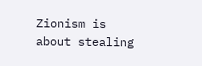Zionism is about stealing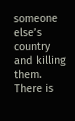someone else’s country and killing them. There is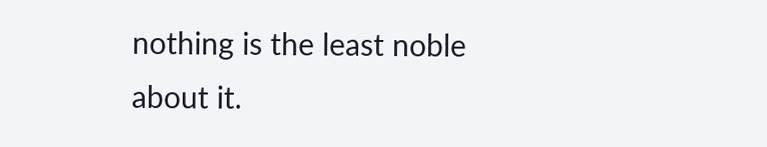nothing is the least noble about it.